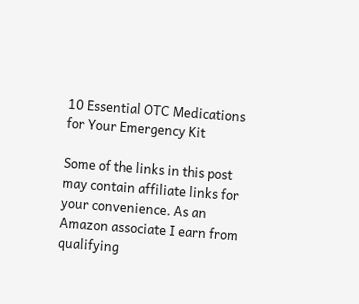10 Essential OTC Medications for Your Emergency Kit

Some of the links in this post may contain affiliate links for your convenience. As an Amazon associate I earn from qualifying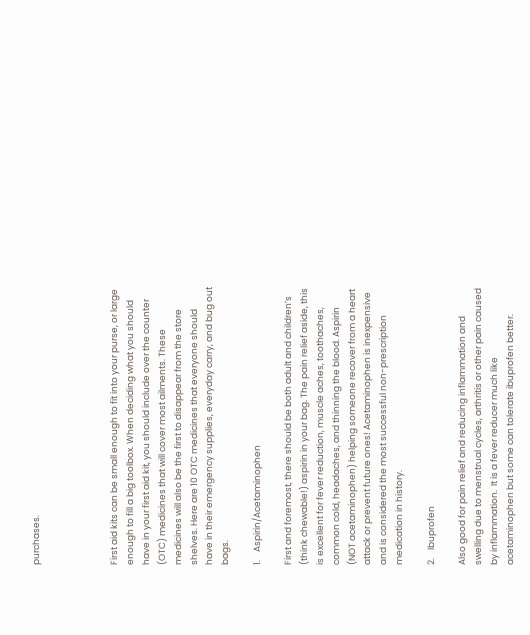purchases.




First aid kits can be small enough to fit into your purse, or large enough to fill a big toolbox. When deciding what you should have in your first aid kit, you should include over the counter (OTC) medicines that will cover most ailments. These medicines will also be the first to disappear from the store shelves. Here are 10 OTC medicines that everyone should have in their emergency supplies, everyday carry, and bug out bags.

1.    Aspirin/Acetaminophen

First and foremost, there should be both adult and children’s (think chewable!) aspirin in your bag. The pain relief aside, this is excellent for fever reduction, muscle aches, toothaches, common cold, headaches, and thinning the blood. Aspirin (NOT acetaminophen) helping someone recover from a heart attack or prevent future ones! Acetaminophen is inexpensive and is considered the most successful non-prescription medication in history.

2.    Ibuprofen

Also good for pain relief and reducing inflammation and swelling due to menstrual cycles, arthritis or other pain caused by inflammation.  It is a fever reducer much like acetaminophen but some can tolerate ibuprofen better.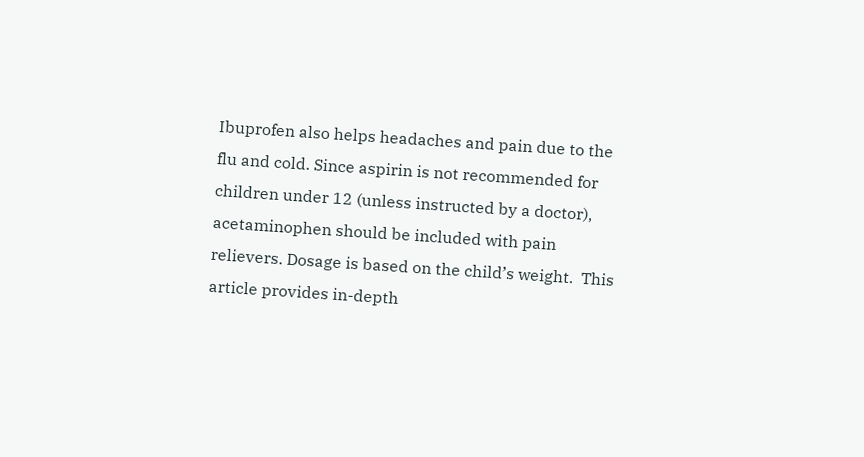Ibuprofen also helps headaches and pain due to the flu and cold. Since aspirin is not recommended for children under 12 (unless instructed by a doctor), acetaminophen should be included with pain relievers. Dosage is based on the child’s weight.  This article provides in-depth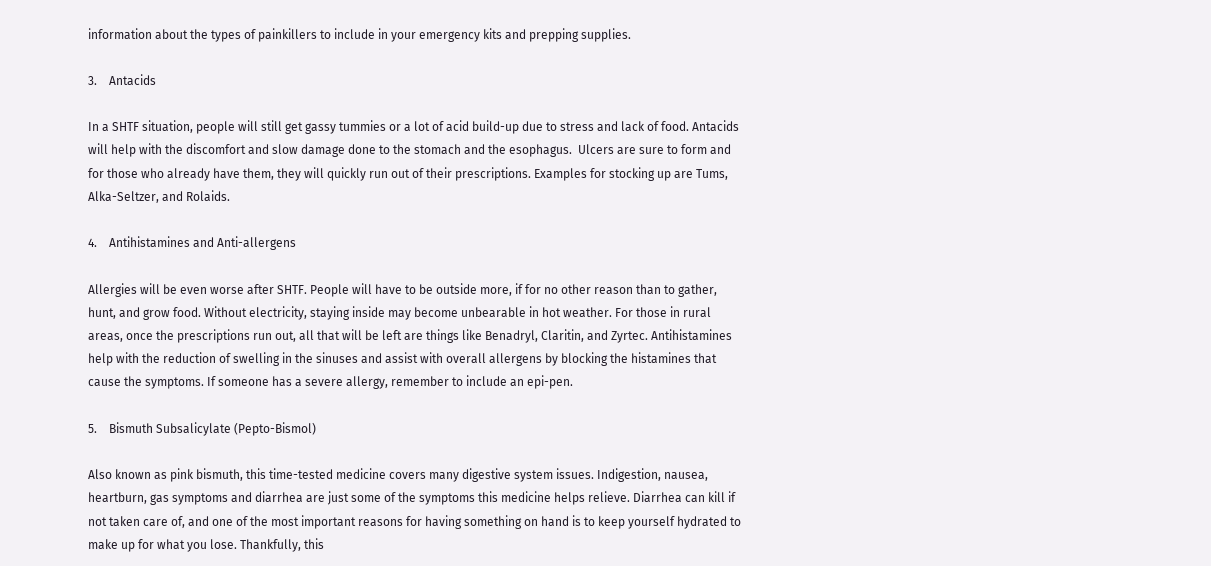information about the types of painkillers to include in your emergency kits and prepping supplies.

3.    Antacids

In a SHTF situation, people will still get gassy tummies or a lot of acid build-up due to stress and lack of food. Antacids will help with the discomfort and slow damage done to the stomach and the esophagus.  Ulcers are sure to form and for those who already have them, they will quickly run out of their prescriptions. Examples for stocking up are Tums, Alka-Seltzer, and Rolaids.

4.    Antihistamines and Anti-allergens

Allergies will be even worse after SHTF. People will have to be outside more, if for no other reason than to gather, hunt, and grow food. Without electricity, staying inside may become unbearable in hot weather. For those in rural areas, once the prescriptions run out, all that will be left are things like Benadryl, Claritin, and Zyrtec. Antihistamines help with the reduction of swelling in the sinuses and assist with overall allergens by blocking the histamines that cause the symptoms. If someone has a severe allergy, remember to include an epi-pen.

5.    Bismuth Subsalicylate (Pepto-Bismol)

Also known as pink bismuth, this time-tested medicine covers many digestive system issues. Indigestion, nausea, heartburn, gas symptoms and diarrhea are just some of the symptoms this medicine helps relieve. Diarrhea can kill if not taken care of, and one of the most important reasons for having something on hand is to keep yourself hydrated to make up for what you lose. Thankfully, this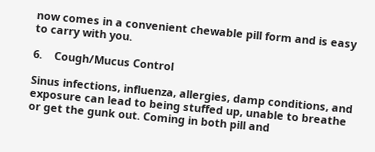now comes in a convenient chewable pill form and is easy to carry with you.

6.    Cough/Mucus Control

Sinus infections, influenza, allergies, damp conditions, and exposure can lead to being stuffed up, unable to breathe or get the gunk out. Coming in both pill and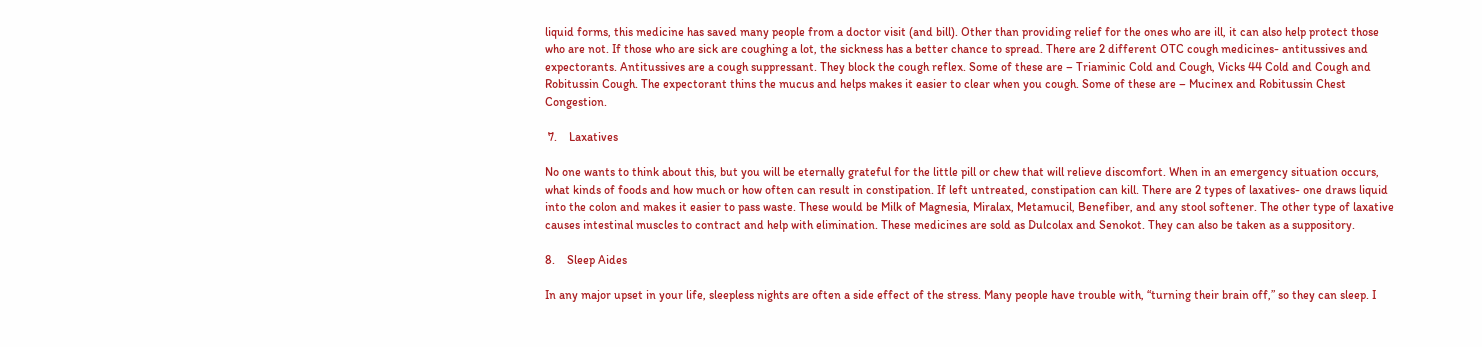liquid forms, this medicine has saved many people from a doctor visit (and bill). Other than providing relief for the ones who are ill, it can also help protect those who are not. If those who are sick are coughing a lot, the sickness has a better chance to spread. There are 2 different OTC cough medicines- antitussives and expectorants. Antitussives are a cough suppressant. They block the cough reflex. Some of these are – Triaminic Cold and Cough, Vicks 44 Cold and Cough and Robitussin Cough. The expectorant thins the mucus and helps makes it easier to clear when you cough. Some of these are – Mucinex and Robitussin Chest Congestion.

 7.    Laxatives

No one wants to think about this, but you will be eternally grateful for the little pill or chew that will relieve discomfort. When in an emergency situation occurs, what kinds of foods and how much or how often can result in constipation. If left untreated, constipation can kill. There are 2 types of laxatives- one draws liquid into the colon and makes it easier to pass waste. These would be Milk of Magnesia, Miralax, Metamucil, Benefiber, and any stool softener. The other type of laxative causes intestinal muscles to contract and help with elimination. These medicines are sold as Dulcolax and Senokot. They can also be taken as a suppository.

8.    Sleep Aides

In any major upset in your life, sleepless nights are often a side effect of the stress. Many people have trouble with, “turning their brain off,” so they can sleep. I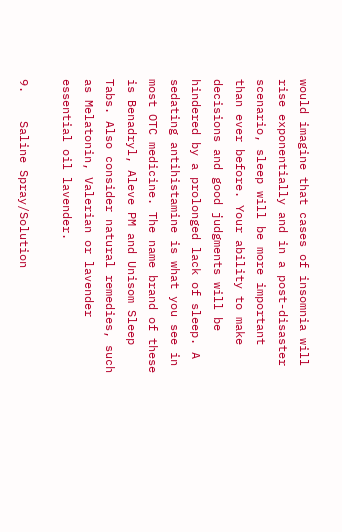would imagine that cases of insomnia will rise exponentially and in a post-disaster scenario, sleep will be more important than ever before. Your ability to make decisions and good judgments will be hindered by a prolonged lack of sleep. A sedating antihistamine is what you see in most OTC medicine. The name brand of these is Benadryl, Aleve PM and Unisom Sleep Tabs. Also consider natural remedies, such as Melatonin, Valerian or lavender essential oil lavender.

9.    Saline Spray/Solution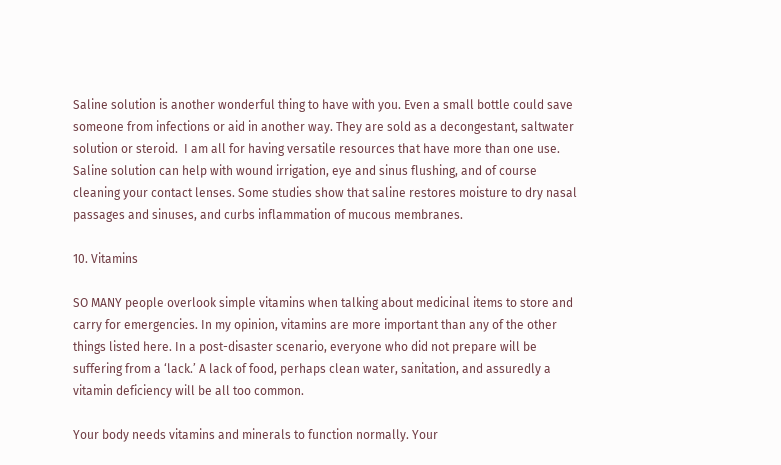Saline solution is another wonderful thing to have with you. Even a small bottle could save someone from infections or aid in another way. They are sold as a decongestant, saltwater solution or steroid.  I am all for having versatile resources that have more than one use. Saline solution can help with wound irrigation, eye and sinus flushing, and of course cleaning your contact lenses. Some studies show that saline restores moisture to dry nasal passages and sinuses, and curbs inflammation of mucous membranes.

10. Vitamins

SO MANY people overlook simple vitamins when talking about medicinal items to store and carry for emergencies. In my opinion, vitamins are more important than any of the other things listed here. In a post-disaster scenario, everyone who did not prepare will be suffering from a ‘lack.’ A lack of food, perhaps clean water, sanitation, and assuredly a vitamin deficiency will be all too common.

Your body needs vitamins and minerals to function normally. Your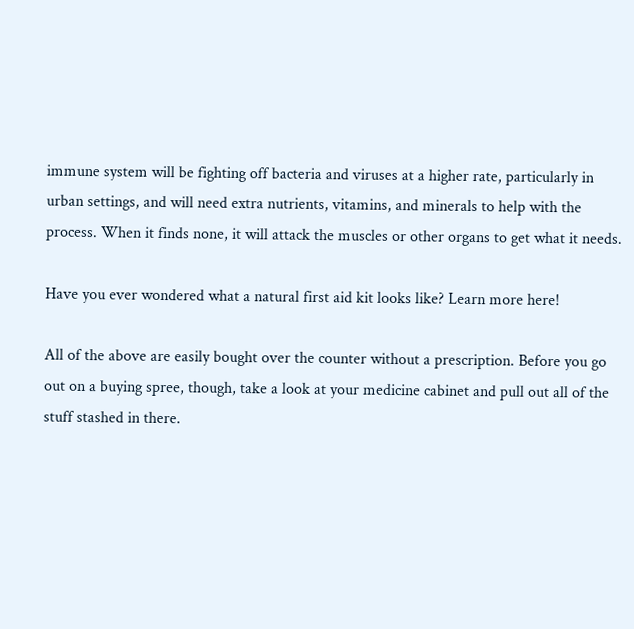immune system will be fighting off bacteria and viruses at a higher rate, particularly in urban settings, and will need extra nutrients, vitamins, and minerals to help with the process. When it finds none, it will attack the muscles or other organs to get what it needs.

Have you ever wondered what a natural first aid kit looks like? Learn more here!

All of the above are easily bought over the counter without a prescription. Before you go out on a buying spree, though, take a look at your medicine cabinet and pull out all of the stuff stashed in there.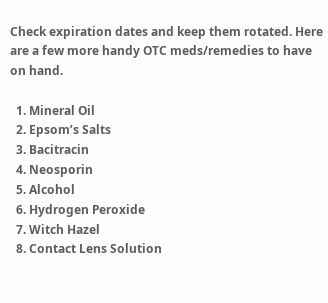Check expiration dates and keep them rotated. Here are a few more handy OTC meds/remedies to have on hand.

  1. Mineral Oil
  2. Epsom’s Salts
  3. Bacitracin
  4. Neosporin
  5. Alcohol
  6. Hydrogen Peroxide
  7. Witch Hazel
  8. Contact Lens Solution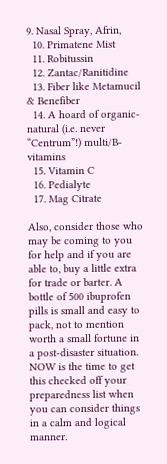9. Nasal Spray, Afrin,
  10. Primatene Mist
  11. Robitussin
  12. Zantac/Ranitidine
  13. Fiber like Metamucil & Benefiber
  14. A hoard of organic-natural (i.e. never “Centrum”!) multi/B-vitamins
  15. Vitamin C
  16. Pedialyte
  17. Mag Citrate

Also, consider those who may be coming to you for help and if you are able to, buy a little extra for trade or barter. A bottle of 500 ibuprofen pills is small and easy to pack, not to mention worth a small fortune in a post-disaster situation. NOW is the time to get this checked off your preparedness list when you can consider things in a calm and logical manner.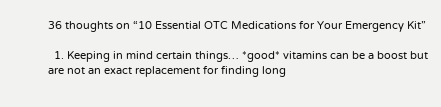36 thoughts on “10 Essential OTC Medications for Your Emergency Kit”

  1. Keeping in mind certain things… *good* vitamins can be a boost but are not an exact replacement for finding long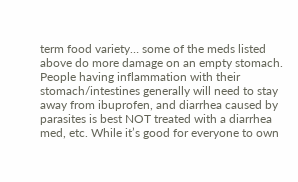term food variety… some of the meds listed above do more damage on an empty stomach. People having inflammation with their stomach/intestines generally will need to stay away from ibuprofen, and diarrhea caused by parasites is best NOT treated with a diarrhea med, etc. While it’s good for everyone to own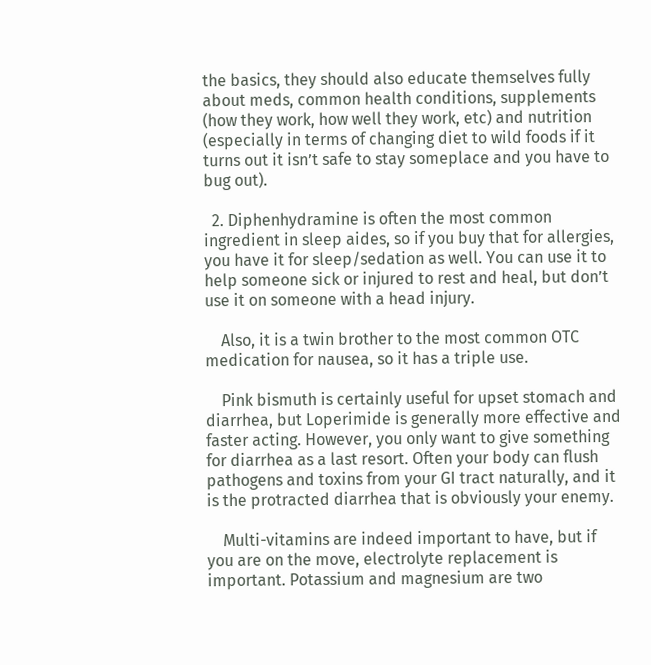the basics, they should also educate themselves fully about meds, common health conditions, supplements (how they work, how well they work, etc) and nutrition (especially in terms of changing diet to wild foods if it turns out it isn’t safe to stay someplace and you have to bug out).

  2. Diphenhydramine is often the most common ingredient in sleep aides, so if you buy that for allergies, you have it for sleep/sedation as well. You can use it to help someone sick or injured to rest and heal, but don’t use it on someone with a head injury.

    Also, it is a twin brother to the most common OTC medication for nausea, so it has a triple use.

    Pink bismuth is certainly useful for upset stomach and diarrhea, but Loperimide is generally more effective and faster acting. However, you only want to give something for diarrhea as a last resort. Often your body can flush pathogens and toxins from your GI tract naturally, and it is the protracted diarrhea that is obviously your enemy.

    Multi-vitamins are indeed important to have, but if you are on the move, electrolyte replacement is important. Potassium and magnesium are two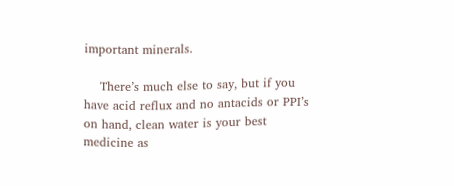important minerals.

    There’s much else to say, but if you have acid reflux and no antacids or PPI’s on hand, clean water is your best medicine as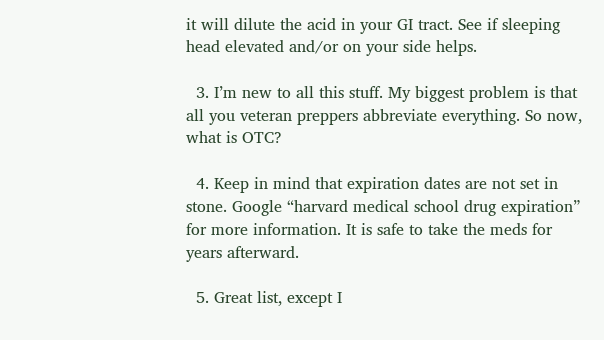it will dilute the acid in your GI tract. See if sleeping head elevated and/or on your side helps.

  3. I’m new to all this stuff. My biggest problem is that all you veteran preppers abbreviate everything. So now, what is OTC?

  4. Keep in mind that expiration dates are not set in stone. Google “harvard medical school drug expiration” for more information. It is safe to take the meds for years afterward.

  5. Great list, except I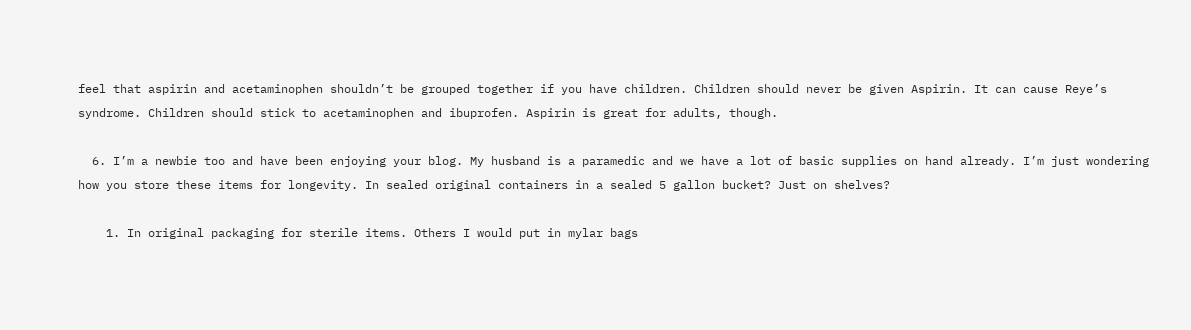feel that aspirin and acetaminophen shouldn’t be grouped together if you have children. Children should never be given Aspirin. It can cause Reye’s syndrome. Children should stick to acetaminophen and ibuprofen. Aspirin is great for adults, though.

  6. I’m a newbie too and have been enjoying your blog. My husband is a paramedic and we have a lot of basic supplies on hand already. I’m just wondering how you store these items for longevity. In sealed original containers in a sealed 5 gallon bucket? Just on shelves?

    1. In original packaging for sterile items. Others I would put in mylar bags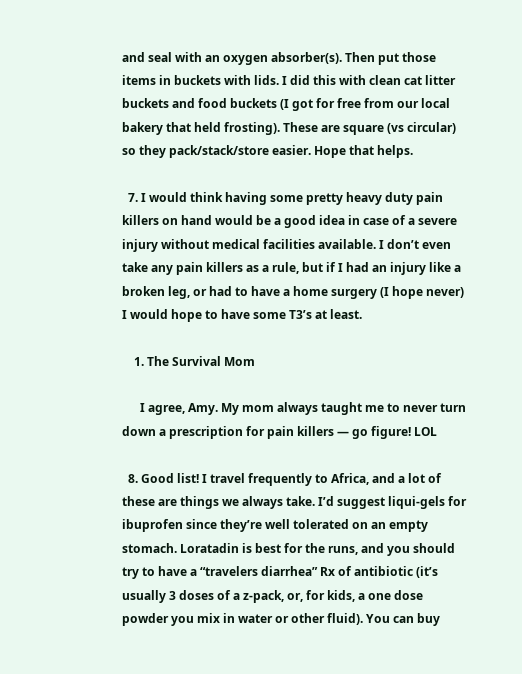and seal with an oxygen absorber(s). Then put those items in buckets with lids. I did this with clean cat litter buckets and food buckets (I got for free from our local bakery that held frosting). These are square (vs circular) so they pack/stack/store easier. Hope that helps.

  7. I would think having some pretty heavy duty pain killers on hand would be a good idea in case of a severe injury without medical facilities available. I don’t even take any pain killers as a rule, but if I had an injury like a broken leg, or had to have a home surgery (I hope never) I would hope to have some T3’s at least.

    1. The Survival Mom

      I agree, Amy. My mom always taught me to never turn down a prescription for pain killers — go figure! LOL

  8. Good list! I travel frequently to Africa, and a lot of these are things we always take. I’d suggest liqui-gels for ibuprofen since they’re well tolerated on an empty stomach. Loratadin is best for the runs, and you should try to have a “travelers diarrhea” Rx of antibiotic (it’s usually 3 doses of a z-pack, or, for kids, a one dose powder you mix in water or other fluid). You can buy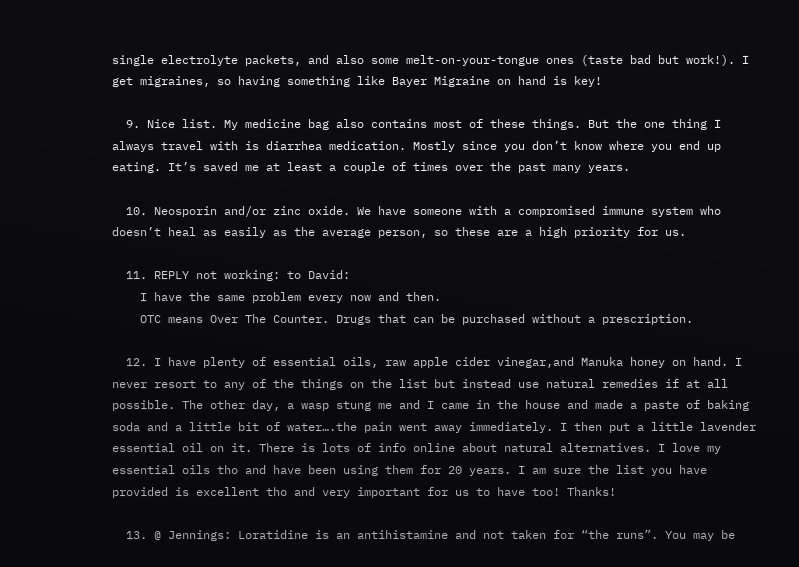single electrolyte packets, and also some melt-on-your-tongue ones (taste bad but work!). I get migraines, so having something like Bayer Migraine on hand is key!

  9. Nice list. My medicine bag also contains most of these things. But the one thing I always travel with is diarrhea medication. Mostly since you don’t know where you end up eating. It’s saved me at least a couple of times over the past many years.

  10. Neosporin and/or zinc oxide. We have someone with a compromised immune system who doesn’t heal as easily as the average person, so these are a high priority for us.

  11. REPLY not working: to David:
    I have the same problem every now and then.
    OTC means Over The Counter. Drugs that can be purchased without a prescription.

  12. I have plenty of essential oils, raw apple cider vinegar,and Manuka honey on hand. I never resort to any of the things on the list but instead use natural remedies if at all possible. The other day, a wasp stung me and I came in the house and made a paste of baking soda and a little bit of water….the pain went away immediately. I then put a little lavender essential oil on it. There is lots of info online about natural alternatives. I love my essential oils tho and have been using them for 20 years. I am sure the list you have provided is excellent tho and very important for us to have too! Thanks!

  13. @ Jennings: Loratidine is an antihistamine and not taken for “the runs”. You may be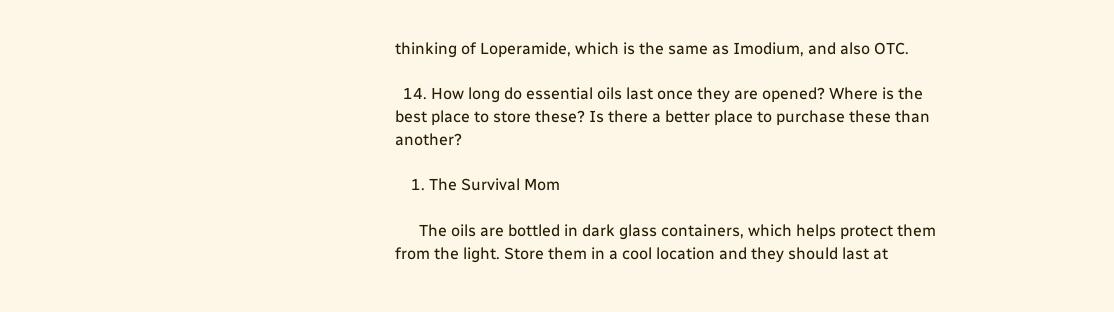thinking of Loperamide, which is the same as Imodium, and also OTC.

  14. How long do essential oils last once they are opened? Where is the best place to store these? Is there a better place to purchase these than another?

    1. The Survival Mom

      The oils are bottled in dark glass containers, which helps protect them from the light. Store them in a cool location and they should last at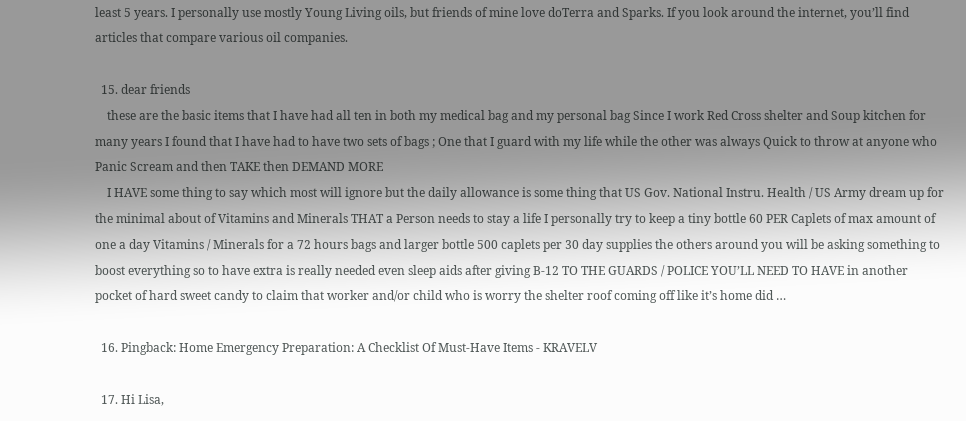least 5 years. I personally use mostly Young Living oils, but friends of mine love doTerra and Sparks. If you look around the internet, you’ll find articles that compare various oil companies.

  15. dear friends
    these are the basic items that I have had all ten in both my medical bag and my personal bag Since I work Red Cross shelter and Soup kitchen for many years I found that I have had to have two sets of bags ; One that I guard with my life while the other was always Quick to throw at anyone who Panic Scream and then TAKE then DEMAND MORE
    I HAVE some thing to say which most will ignore but the daily allowance is some thing that US Gov. National Instru. Health / US Army dream up for the minimal about of Vitamins and Minerals THAT a Person needs to stay a life I personally try to keep a tiny bottle 60 PER Caplets of max amount of one a day Vitamins / Minerals for a 72 hours bags and larger bottle 500 caplets per 30 day supplies the others around you will be asking something to boost everything so to have extra is really needed even sleep aids after giving B-12 TO THE GUARDS / POLICE YOU’LL NEED TO HAVE in another pocket of hard sweet candy to claim that worker and/or child who is worry the shelter roof coming off like it’s home did …

  16. Pingback: Home Emergency Preparation: A Checklist Of Must-Have Items - KRAVELV

  17. Hi Lisa,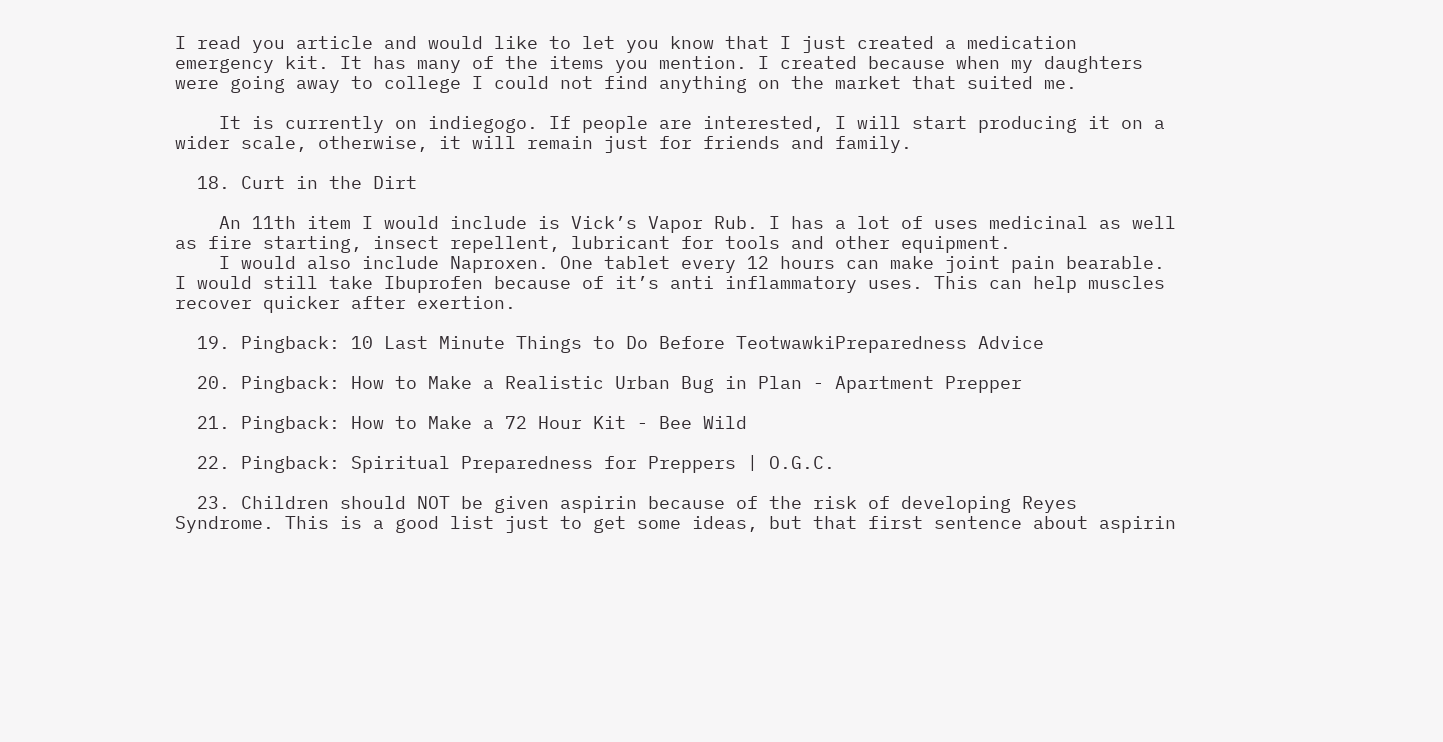I read you article and would like to let you know that I just created a medication emergency kit. It has many of the items you mention. I created because when my daughters were going away to college I could not find anything on the market that suited me.

    It is currently on indiegogo. If people are interested, I will start producing it on a wider scale, otherwise, it will remain just for friends and family.

  18. Curt in the Dirt

    An 11th item I would include is Vick’s Vapor Rub. I has a lot of uses medicinal as well as fire starting, insect repellent, lubricant for tools and other equipment.
    I would also include Naproxen. One tablet every 12 hours can make joint pain bearable. I would still take Ibuprofen because of it’s anti inflammatory uses. This can help muscles recover quicker after exertion.

  19. Pingback: 10 Last Minute Things to Do Before TeotwawkiPreparedness Advice

  20. Pingback: How to Make a Realistic Urban Bug in Plan - Apartment Prepper

  21. Pingback: How to Make a 72 Hour Kit - Bee Wild

  22. Pingback: Spiritual Preparedness for Preppers | O.G.C.

  23. Children should NOT be given aspirin because of the risk of developing Reyes Syndrome. This is a good list just to get some ideas, but that first sentence about aspirin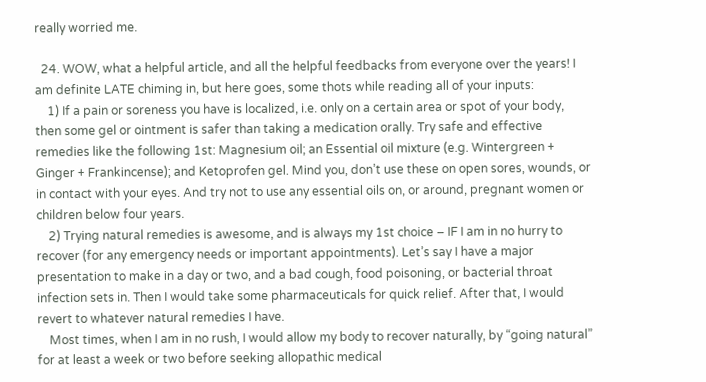really worried me.

  24. WOW, what a helpful article, and all the helpful feedbacks from everyone over the years! I am definite LATE chiming in, but here goes, some thots while reading all of your inputs:
    1) If a pain or soreness you have is localized, i.e. only on a certain area or spot of your body, then some gel or ointment is safer than taking a medication orally. Try safe and effective remedies like the following 1st: Magnesium oil; an Essential oil mixture (e.g. Wintergreen + Ginger + Frankincense); and Ketoprofen gel. Mind you, don’t use these on open sores, wounds, or in contact with your eyes. And try not to use any essential oils on, or around, pregnant women or children below four years.
    2) Trying natural remedies is awesome, and is always my 1st choice – IF I am in no hurry to recover (for any emergency needs or important appointments). Let’s say I have a major presentation to make in a day or two, and a bad cough, food poisoning, or bacterial throat infection sets in. Then I would take some pharmaceuticals for quick relief. After that, I would revert to whatever natural remedies I have.
    Most times, when I am in no rush, I would allow my body to recover naturally, by “going natural” for at least a week or two before seeking allopathic medical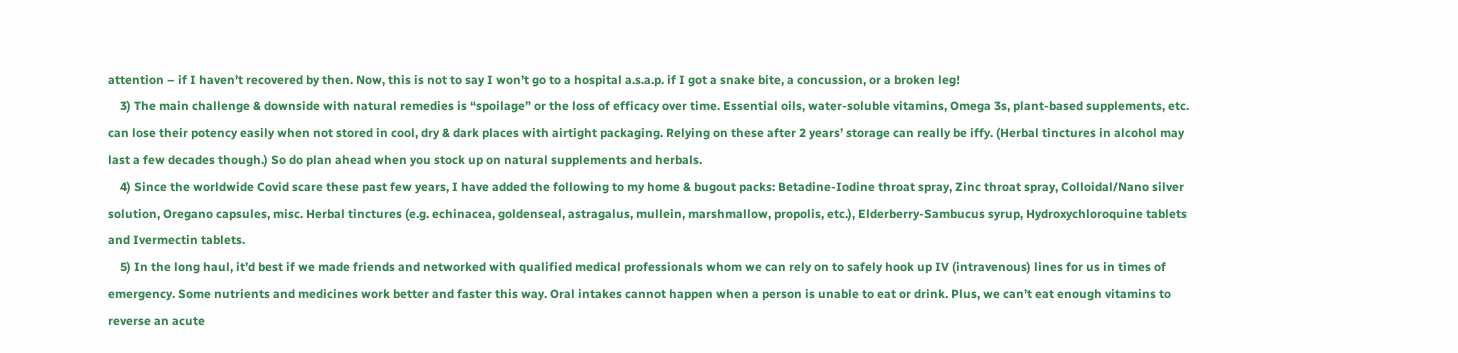attention – if I haven’t recovered by then. Now, this is not to say I won’t go to a hospital a.s.a.p. if I got a snake bite, a concussion, or a broken leg!
    3) The main challenge & downside with natural remedies is “spoilage” or the loss of efficacy over time. Essential oils, water-soluble vitamins, Omega 3s, plant-based supplements, etc. can lose their potency easily when not stored in cool, dry & dark places with airtight packaging. Relying on these after 2 years’ storage can really be iffy. (Herbal tinctures in alcohol may last a few decades though.) So do plan ahead when you stock up on natural supplements and herbals.
    4) Since the worldwide Covid scare these past few years, I have added the following to my home & bugout packs: Betadine-Iodine throat spray, Zinc throat spray, Colloidal/Nano silver solution, Oregano capsules, misc. Herbal tinctures (e.g. echinacea, goldenseal, astragalus, mullein, marshmallow, propolis, etc.), Elderberry-Sambucus syrup, Hydroxychloroquine tablets and Ivermectin tablets.
    5) In the long haul, it’d best if we made friends and networked with qualified medical professionals whom we can rely on to safely hook up IV (intravenous) lines for us in times of emergency. Some nutrients and medicines work better and faster this way. Oral intakes cannot happen when a person is unable to eat or drink. Plus, we can’t eat enough vitamins to reverse an acute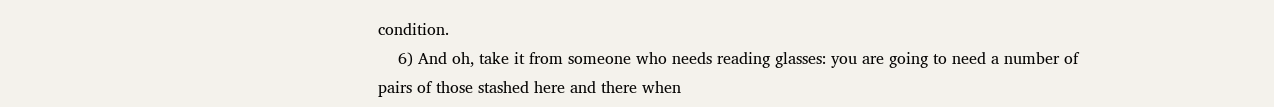condition.
    6) And oh, take it from someone who needs reading glasses: you are going to need a number of pairs of those stashed here and there when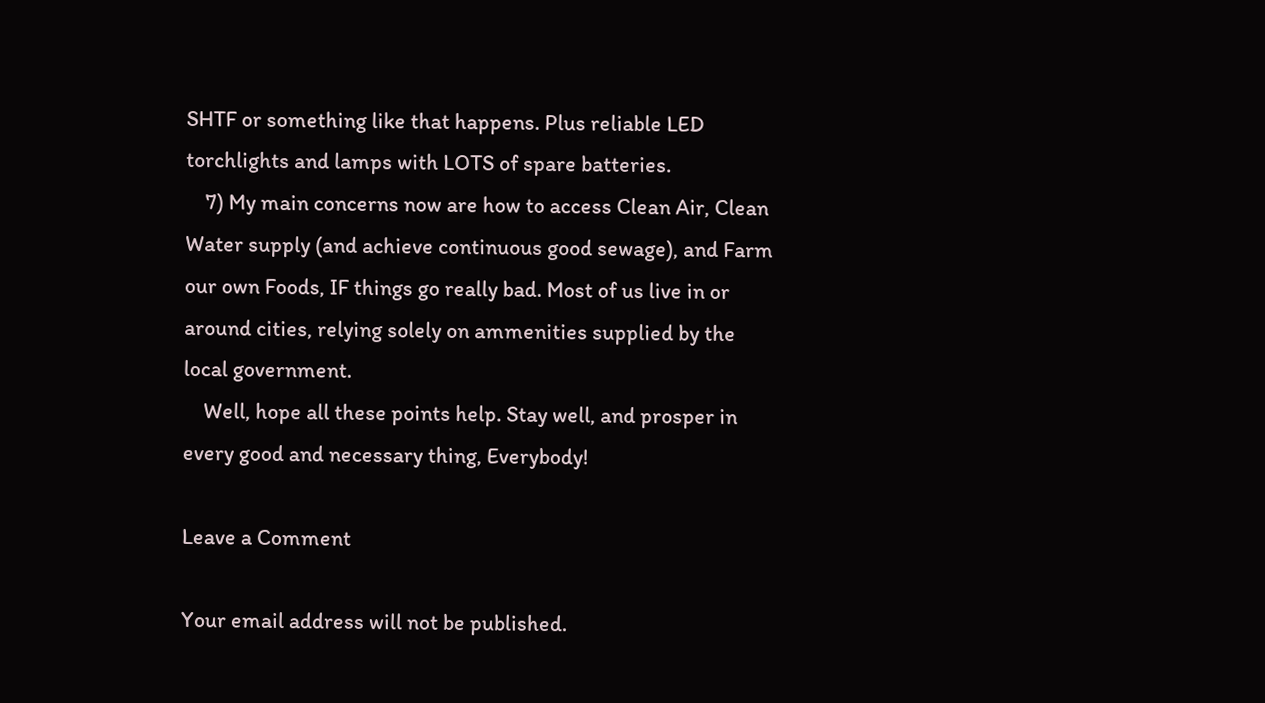SHTF or something like that happens. Plus reliable LED torchlights and lamps with LOTS of spare batteries.
    7) My main concerns now are how to access Clean Air, Clean Water supply (and achieve continuous good sewage), and Farm our own Foods, IF things go really bad. Most of us live in or around cities, relying solely on ammenities supplied by the local government.
    Well, hope all these points help. Stay well, and prosper in every good and necessary thing, Everybody!

Leave a Comment

Your email address will not be published.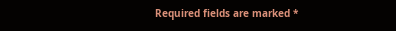Required fields are marked *